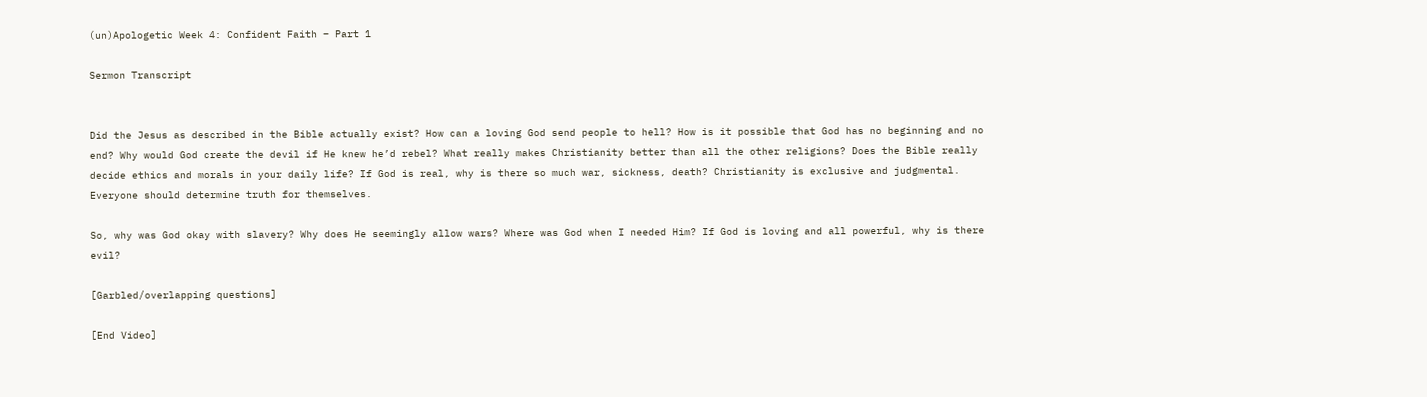(un)Apologetic Week 4: Confident Faith – Part 1

Sermon Transcript


Did the Jesus as described in the Bible actually exist? How can a loving God send people to hell? How is it possible that God has no beginning and no end? Why would God create the devil if He knew he’d rebel? What really makes Christianity better than all the other religions? Does the Bible really decide ethics and morals in your daily life? If God is real, why is there so much war, sickness, death? Christianity is exclusive and judgmental. Everyone should determine truth for themselves.

So, why was God okay with slavery? Why does He seemingly allow wars? Where was God when I needed Him? If God is loving and all powerful, why is there evil?

[Garbled/overlapping questions]

[End Video]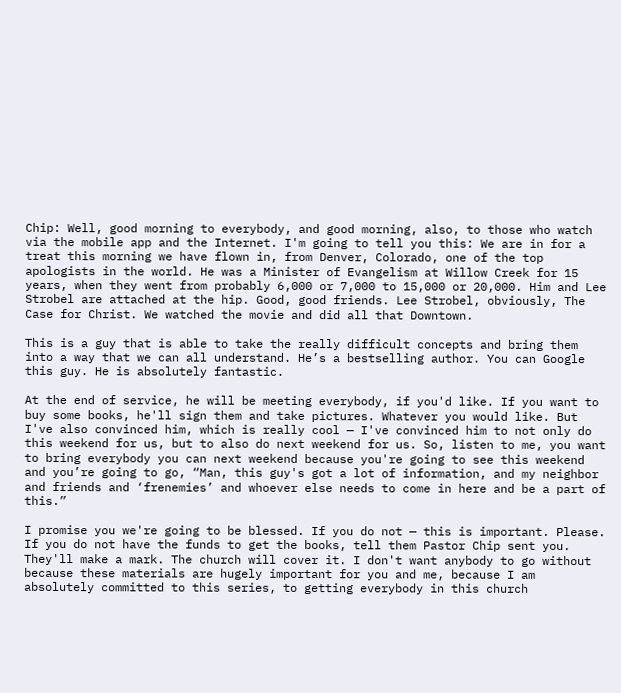Chip: Well, good morning to everybody, and good morning, also, to those who watch via the mobile app and the Internet. I'm going to tell you this: We are in for a treat this morning we have flown in, from Denver, Colorado, one of the top apologists in the world. He was a Minister of Evangelism at Willow Creek for 15 years, when they went from probably 6,000 or 7,000 to 15,000 or 20,000. Him and Lee Strobel are attached at the hip. Good, good friends. Lee Strobel, obviously, The Case for Christ. We watched the movie and did all that Downtown.

This is a guy that is able to take the really difficult concepts and bring them into a way that we can all understand. He’s a bestselling author. You can Google this guy. He is absolutely fantastic.

At the end of service, he will be meeting everybody, if you'd like. If you want to buy some books, he'll sign them and take pictures. Whatever you would like. But I've also convinced him, which is really cool — I've convinced him to not only do this weekend for us, but to also do next weekend for us. So, listen to me, you want to bring everybody you can next weekend because you're going to see this weekend and you’re going to go, “Man, this guy's got a lot of information, and my neighbor and friends and ‘frenemies’ and whoever else needs to come in here and be a part of this.”

I promise you we're going to be blessed. If you do not — this is important. Please. If you do not have the funds to get the books, tell them Pastor Chip sent you. They'll make a mark. The church will cover it. I don't want anybody to go without because these materials are hugely important for you and me, because I am absolutely committed to this series, to getting everybody in this church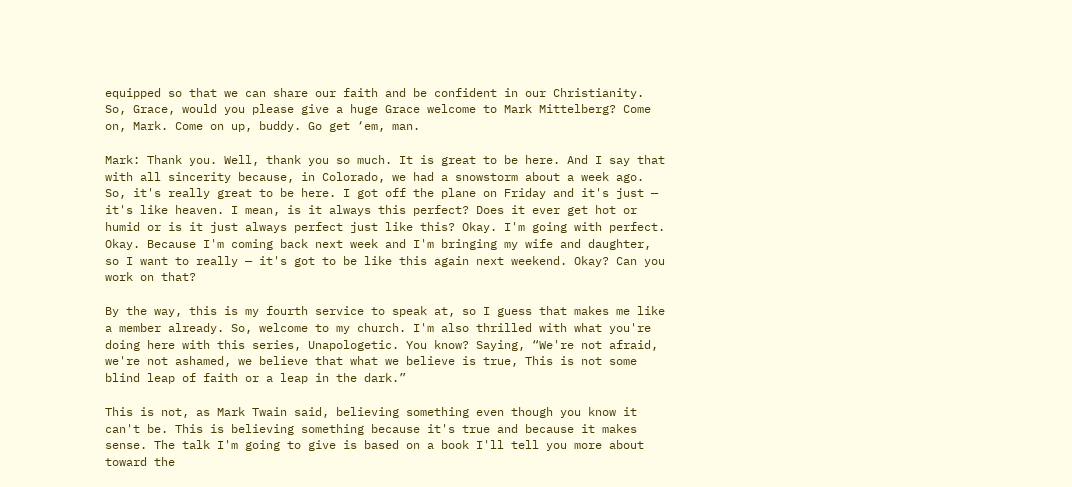equipped so that we can share our faith and be confident in our Christianity. So, Grace, would you please give a huge Grace welcome to Mark Mittelberg? Come on, Mark. Come on up, buddy. Go get ‘em, man.

Mark: Thank you. Well, thank you so much. It is great to be here. And I say that with all sincerity because, in Colorado, we had a snowstorm about a week ago. So, it's really great to be here. I got off the plane on Friday and it's just — it's like heaven. I mean, is it always this perfect? Does it ever get hot or humid or is it just always perfect just like this? Okay. I'm going with perfect. Okay. Because I'm coming back next week and I'm bringing my wife and daughter, so I want to really — it's got to be like this again next weekend. Okay? Can you work on that?

By the way, this is my fourth service to speak at, so I guess that makes me like a member already. So, welcome to my church. I'm also thrilled with what you're doing here with this series, Unapologetic. You know? Saying, “We're not afraid, we're not ashamed, we believe that what we believe is true, This is not some blind leap of faith or a leap in the dark.”

This is not, as Mark Twain said, believing something even though you know it can't be. This is believing something because it's true and because it makes sense. The talk I'm going to give is based on a book I'll tell you more about toward the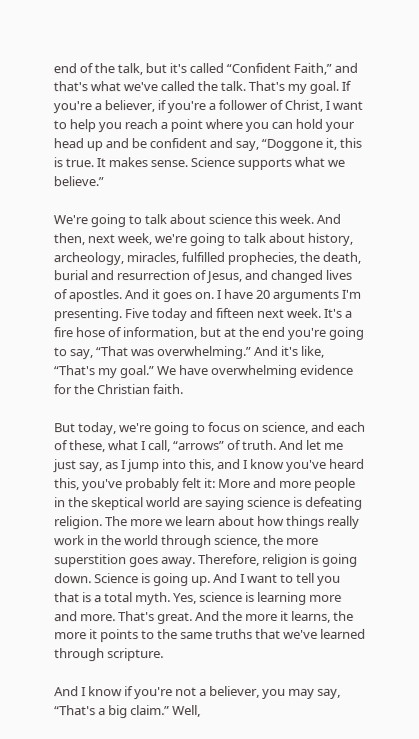end of the talk, but it's called “Confident Faith,” and that's what we've called the talk. That's my goal. If you're a believer, if you're a follower of Christ, I want to help you reach a point where you can hold your head up and be confident and say, “Doggone it, this is true. It makes sense. Science supports what we believe.”

We're going to talk about science this week. And then, next week, we're going to talk about history, archeology, miracles, fulfilled prophecies, the death, burial and resurrection of Jesus, and changed lives of apostles. And it goes on. I have 20 arguments I'm presenting. Five today and fifteen next week. It's a fire hose of information, but at the end you're going to say, “That was overwhelming.” And it's like, “That's my goal.” We have overwhelming evidence for the Christian faith.

But today, we're going to focus on science, and each of these, what I call, “arrows” of truth. And let me just say, as I jump into this, and I know you've heard this, you've probably felt it: More and more people in the skeptical world are saying science is defeating religion. The more we learn about how things really work in the world through science, the more superstition goes away. Therefore, religion is going down. Science is going up. And I want to tell you that is a total myth. Yes, science is learning more and more. That's great. And the more it learns, the more it points to the same truths that we've learned through scripture.

And I know if you're not a believer, you may say, “That's a big claim.” Well,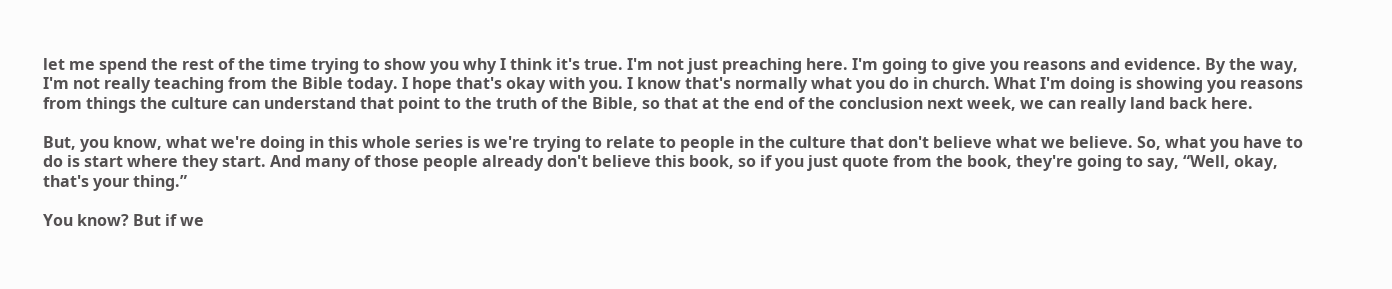let me spend the rest of the time trying to show you why I think it's true. I'm not just preaching here. I'm going to give you reasons and evidence. By the way, I'm not really teaching from the Bible today. I hope that's okay with you. I know that's normally what you do in church. What I'm doing is showing you reasons from things the culture can understand that point to the truth of the Bible, so that at the end of the conclusion next week, we can really land back here.

But, you know, what we're doing in this whole series is we're trying to relate to people in the culture that don't believe what we believe. So, what you have to do is start where they start. And many of those people already don't believe this book, so if you just quote from the book, they're going to say, “Well, okay, that's your thing.”

You know? But if we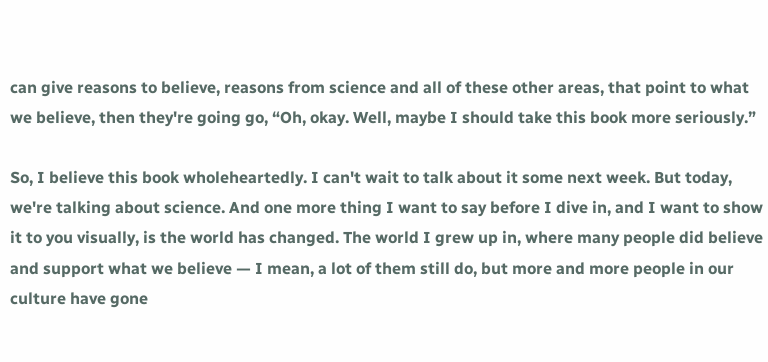can give reasons to believe, reasons from science and all of these other areas, that point to what we believe, then they're going go, “Oh, okay. Well, maybe I should take this book more seriously.”

So, I believe this book wholeheartedly. I can't wait to talk about it some next week. But today, we're talking about science. And one more thing I want to say before I dive in, and I want to show it to you visually, is the world has changed. The world I grew up in, where many people did believe and support what we believe — I mean, a lot of them still do, but more and more people in our culture have gone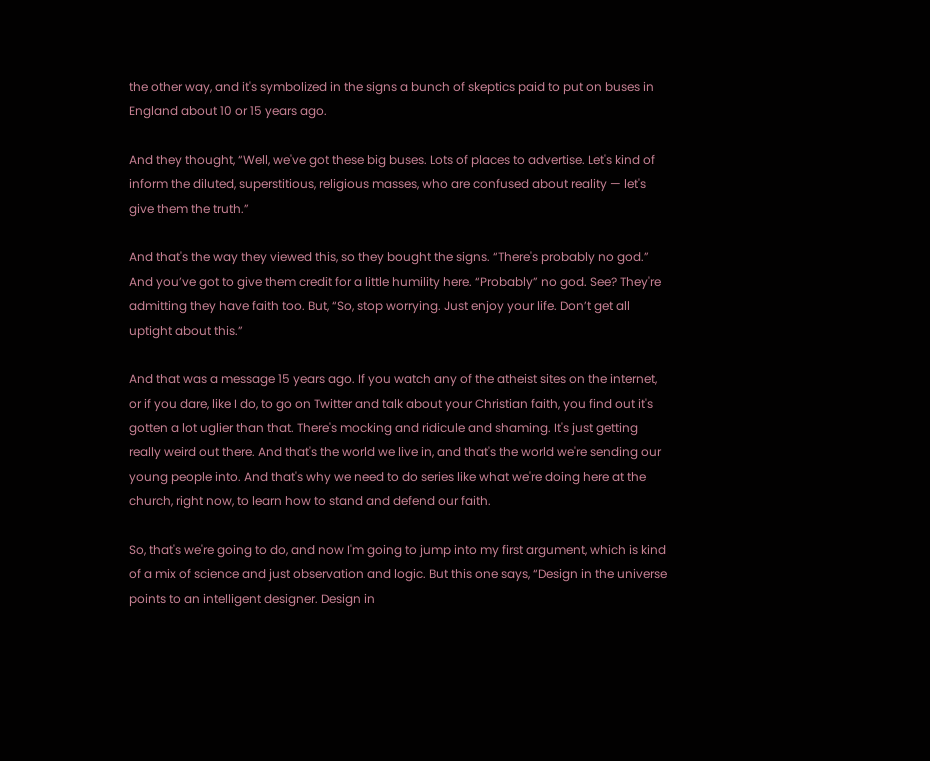the other way, and it's symbolized in the signs a bunch of skeptics paid to put on buses in England about 10 or 15 years ago.

And they thought, “Well, we've got these big buses. Lots of places to advertise. Let's kind of inform the diluted, superstitious, religious masses, who are confused about reality — let's give them the truth.”

And that's the way they viewed this, so they bought the signs. “There's probably no god.” And you’ve got to give them credit for a little humility here. “Probably” no god. See? They're admitting they have faith too. But, “So, stop worrying. Just enjoy your life. Don’t get all uptight about this.”

And that was a message 15 years ago. If you watch any of the atheist sites on the internet, or if you dare, like I do, to go on Twitter and talk about your Christian faith, you find out it's gotten a lot uglier than that. There's mocking and ridicule and shaming. It's just getting really weird out there. And that's the world we live in, and that's the world we're sending our young people into. And that's why we need to do series like what we're doing here at the church, right now, to learn how to stand and defend our faith.

So, that's we're going to do, and now I'm going to jump into my first argument, which is kind of a mix of science and just observation and logic. But this one says, “Design in the universe points to an intelligent designer. Design in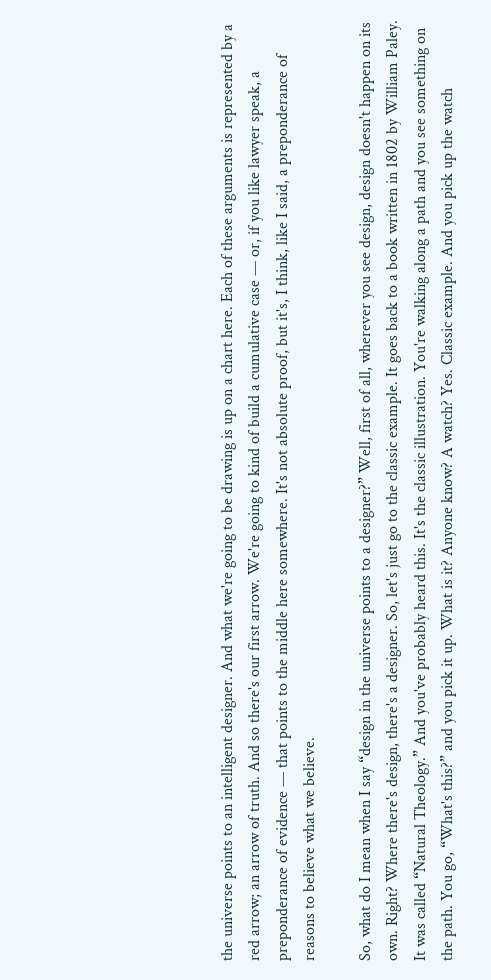the universe points to an intelligent designer. And what we're going to be drawing is up on a chart here. Each of these arguments is represented by a red arrow; an arrow of truth. And so there's our first arrow. We're going to kind of build a cumulative case — or, if you like lawyer speak, a preponderance of evidence — that points to the middle here somewhere. It's not absolute proof, but it's, I think, like I said, a preponderance of reasons to believe what we believe.

So, what do I mean when I say “design in the universe points to a designer?” Well, first of all, wherever you see design, design doesn't happen on its own. Right? Where there's design, there's a designer. So, let's just go to the classic example. It goes back to a book written in 1802 by William Paley. It was called “Natural Theology.” And you've probably heard this. It's the classic illustration. You're walking along a path and you see something on the path. You go, “What's this?” and you pick it up. What is it? Anyone know? A watch? Yes. Classic example. And you pick up the watch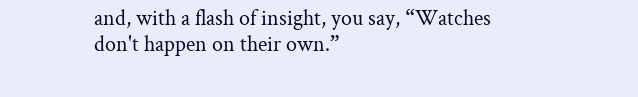and, with a flash of insight, you say, “Watches don't happen on their own.”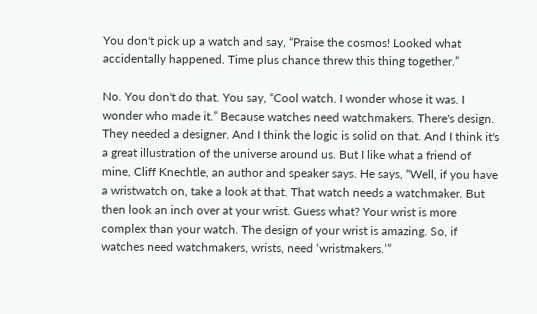You don't pick up a watch and say, “Praise the cosmos! Looked what accidentally happened. Time plus chance threw this thing together.”

No. You don't do that. You say, “Cool watch. I wonder whose it was. I wonder who made it.” Because watches need watchmakers. There's design. They needed a designer. And I think the logic is solid on that. And I think it's a great illustration of the universe around us. But I like what a friend of mine, Cliff Knechtle, an author and speaker says. He says, “Well, if you have a wristwatch on, take a look at that. That watch needs a watchmaker. But then look an inch over at your wrist. Guess what? Your wrist is more complex than your watch. The design of your wrist is amazing. So, if watches need watchmakers, wrists, need ‘wristmakers.’”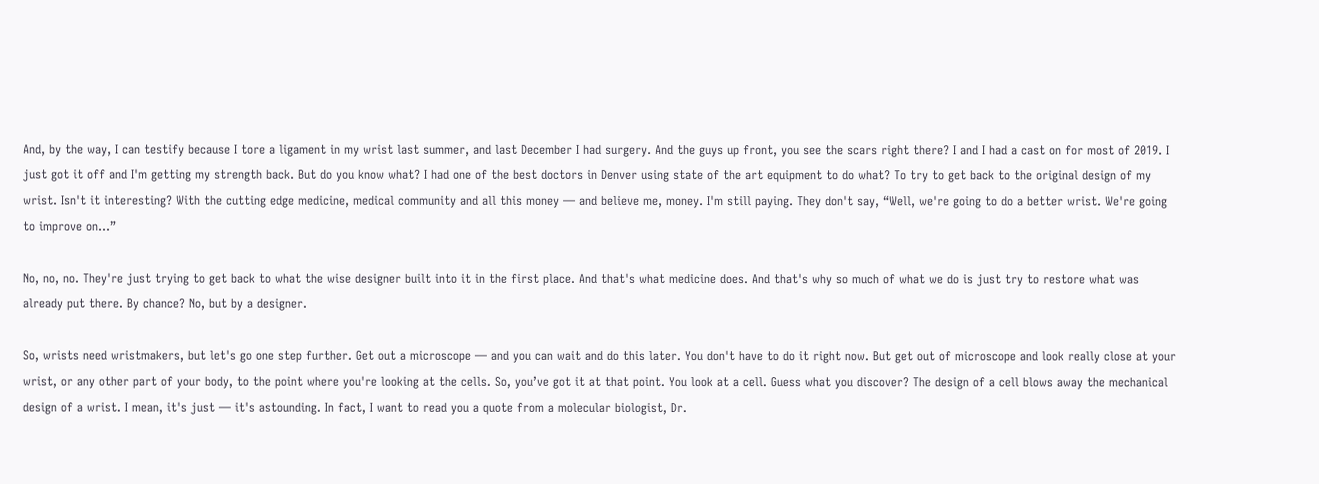And, by the way, I can testify because I tore a ligament in my wrist last summer, and last December I had surgery. And the guys up front, you see the scars right there? I and I had a cast on for most of 2019. I just got it off and I'm getting my strength back. But do you know what? I had one of the best doctors in Denver using state of the art equipment to do what? To try to get back to the original design of my wrist. Isn't it interesting? With the cutting edge medicine, medical community and all this money — and believe me, money. I'm still paying. They don't say, “Well, we're going to do a better wrist. We're going to improve on...”

No, no, no. They're just trying to get back to what the wise designer built into it in the first place. And that's what medicine does. And that's why so much of what we do is just try to restore what was already put there. By chance? No, but by a designer.

So, wrists need wristmakers, but let's go one step further. Get out a microscope — and you can wait and do this later. You don't have to do it right now. But get out of microscope and look really close at your wrist, or any other part of your body, to the point where you're looking at the cells. So, you’ve got it at that point. You look at a cell. Guess what you discover? The design of a cell blows away the mechanical design of a wrist. I mean, it's just — it's astounding. In fact, I want to read you a quote from a molecular biologist, Dr.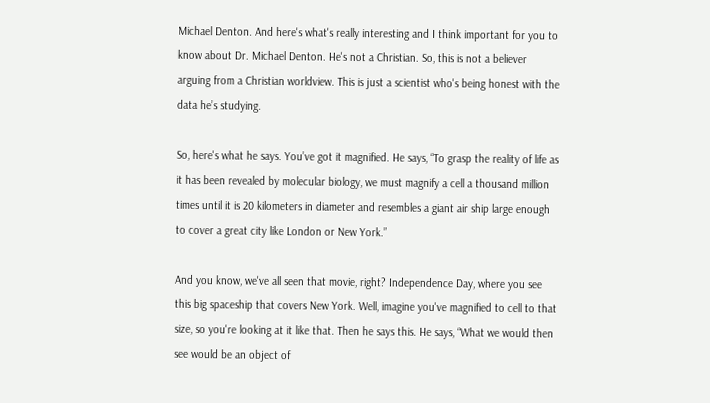Michael Denton. And here's what's really interesting and I think important for you to know about Dr. Michael Denton. He's not a Christian. So, this is not a believer arguing from a Christian worldview. This is just a scientist who's being honest with the data he’s studying.

So, here's what he says. You’ve got it magnified. He says, “To grasp the reality of life as it has been revealed by molecular biology, we must magnify a cell a thousand million times until it is 20 kilometers in diameter and resembles a giant air ship large enough to cover a great city like London or New York.”

And you know, we've all seen that movie, right? Independence Day, where you see this big spaceship that covers New York. Well, imagine you've magnified to cell to that size, so you're looking at it like that. Then he says this. He says, “What we would then see would be an object of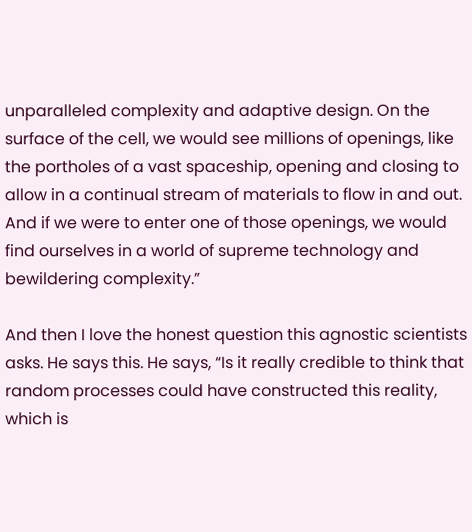unparalleled complexity and adaptive design. On the surface of the cell, we would see millions of openings, like the portholes of a vast spaceship, opening and closing to allow in a continual stream of materials to flow in and out. And if we were to enter one of those openings, we would find ourselves in a world of supreme technology and bewildering complexity.”

And then I love the honest question this agnostic scientists asks. He says this. He says, “Is it really credible to think that random processes could have constructed this reality, which is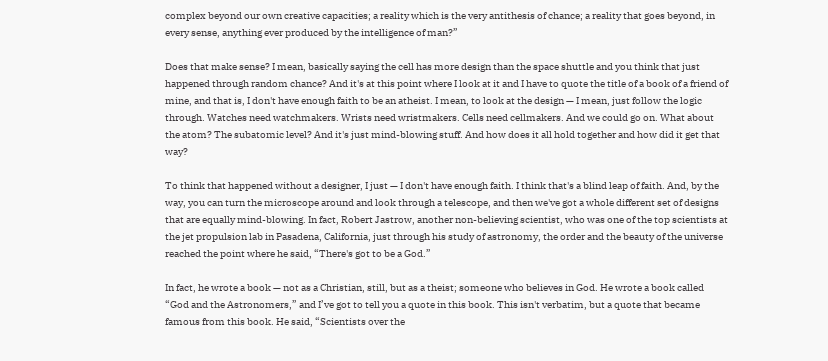complex beyond our own creative capacities; a reality which is the very antithesis of chance; a reality that goes beyond, in every sense, anything ever produced by the intelligence of man?”

Does that make sense? I mean, basically saying the cell has more design than the space shuttle and you think that just happened through random chance? And it's at this point where I look at it and I have to quote the title of a book of a friend of mine, and that is, I don't have enough faith to be an atheist. I mean, to look at the design — I mean, just follow the logic through. Watches need watchmakers. Wrists need wristmakers. Cells need cellmakers. And we could go on. What about the atom? The subatomic level? And it's just mind-blowing stuff. And how does it all hold together and how did it get that way?

To think that happened without a designer, I just — I don't have enough faith. I think that's a blind leap of faith. And, by the way, you can turn the microscope around and look through a telescope, and then we've got a whole different set of designs that are equally mind-blowing. In fact, Robert Jastrow, another non-believing scientist, who was one of the top scientists at the jet propulsion lab in Pasadena, California, just through his study of astronomy, the order and the beauty of the universe reached the point where he said, “There's got to be a God.”

In fact, he wrote a book — not as a Christian, still, but as a theist; someone who believes in God. He wrote a book called “God and the Astronomers,” and I’ve got to tell you a quote in this book. This isn't verbatim, but a quote that became famous from this book. He said, “Scientists over the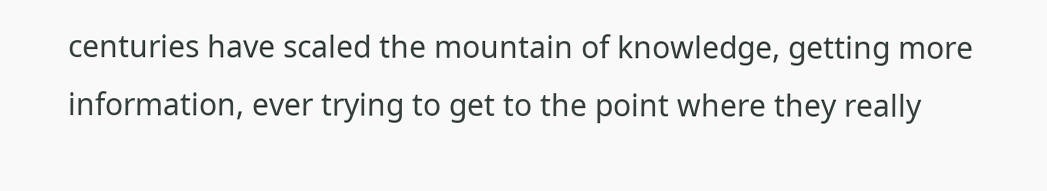centuries have scaled the mountain of knowledge, getting more information, ever trying to get to the point where they really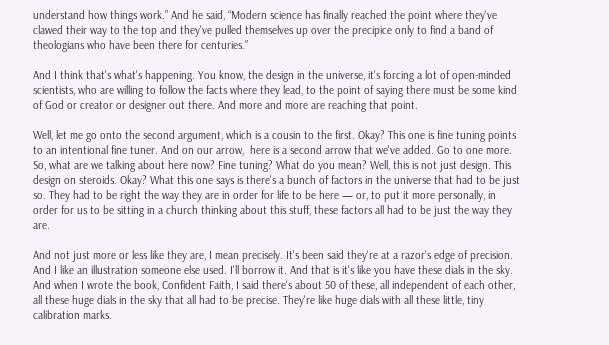understand how things work.” And he said, “Modern science has finally reached the point where they've clawed their way to the top and they've pulled themselves up over the precipice only to find a band of theologians who have been there for centuries.”

And I think that's what's happening. You know, the design in the universe, it's forcing a lot of open-minded scientists, who are willing to follow the facts where they lead, to the point of saying there must be some kind of God or creator or designer out there. And more and more are reaching that point.

Well, let me go onto the second argument, which is a cousin to the first. Okay? This one is fine tuning points to an intentional fine tuner. And on our arrow,  here is a second arrow that we've added. Go to one more. So, what are we talking about here now? Fine tuning? What do you mean? Well, this is not just design. This design on steroids. Okay? What this one says is there's a bunch of factors in the universe that had to be just so. They had to be right the way they are in order for life to be here — or, to put it more personally, in order for us to be sitting in a church thinking about this stuff, these factors all had to be just the way they are.

And not just more or less like they are, I mean precisely. It's been said they're at a razor's edge of precision. And I like an illustration someone else used. I'll borrow it. And that is it's like you have these dials in the sky. And when I wrote the book, Confident Faith, I said there's about 50 of these, all independent of each other, all these huge dials in the sky that all had to be precise. They're like huge dials with all these little, tiny calibration marks.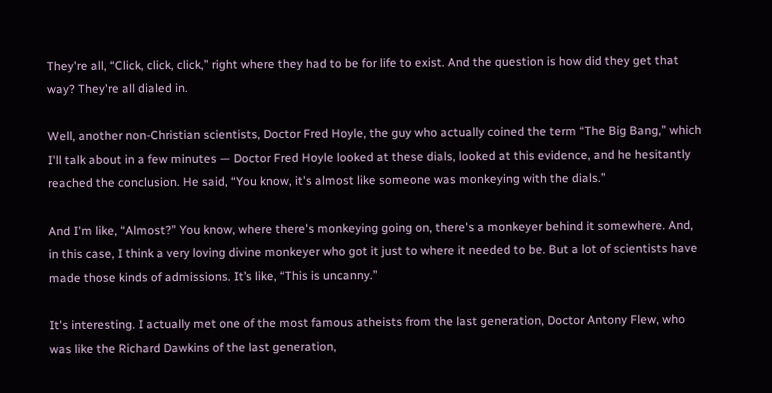They're all, “Click, click, click,” right where they had to be for life to exist. And the question is how did they get that way? They're all dialed in.

Well, another non-Christian scientists, Doctor Fred Hoyle, the guy who actually coined the term “The Big Bang,” which I'll talk about in a few minutes — Doctor Fred Hoyle looked at these dials, looked at this evidence, and he hesitantly reached the conclusion. He said, “You know, it's almost like someone was monkeying with the dials.”

And I'm like, “Almost?” You know, where there's monkeying going on, there's a monkeyer behind it somewhere. And, in this case, I think a very loving divine monkeyer who got it just to where it needed to be. But a lot of scientists have made those kinds of admissions. It’s like, “This is uncanny.”

It's interesting. I actually met one of the most famous atheists from the last generation, Doctor Antony Flew, who was like the Richard Dawkins of the last generation,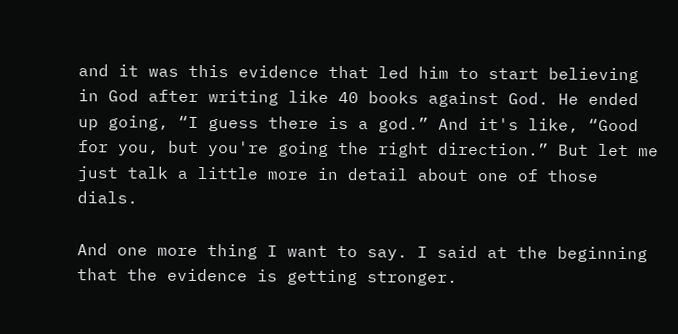and it was this evidence that led him to start believing in God after writing like 40 books against God. He ended up going, “I guess there is a god.” And it's like, “Good for you, but you're going the right direction.” But let me just talk a little more in detail about one of those dials.

And one more thing I want to say. I said at the beginning that the evidence is getting stronger.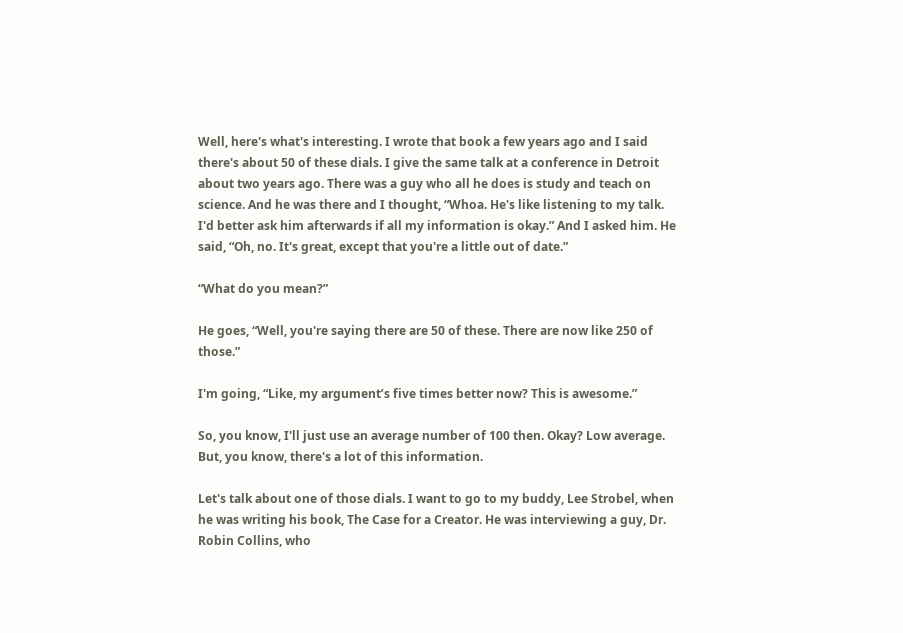Well, here's what's interesting. I wrote that book a few years ago and I said there's about 50 of these dials. I give the same talk at a conference in Detroit about two years ago. There was a guy who all he does is study and teach on science. And he was there and I thought, “Whoa. He's like listening to my talk. I'd better ask him afterwards if all my information is okay.” And I asked him. He said, “Oh, no. It's great, except that you're a little out of date.”

“What do you mean?”

He goes, “Well, you're saying there are 50 of these. There are now like 250 of those.”

I'm going, “Like, my argument’s five times better now? This is awesome.”

So, you know, I'll just use an average number of 100 then. Okay? Low average. But, you know, there's a lot of this information.

Let's talk about one of those dials. I want to go to my buddy, Lee Strobel, when he was writing his book, The Case for a Creator. He was interviewing a guy, Dr. Robin Collins, who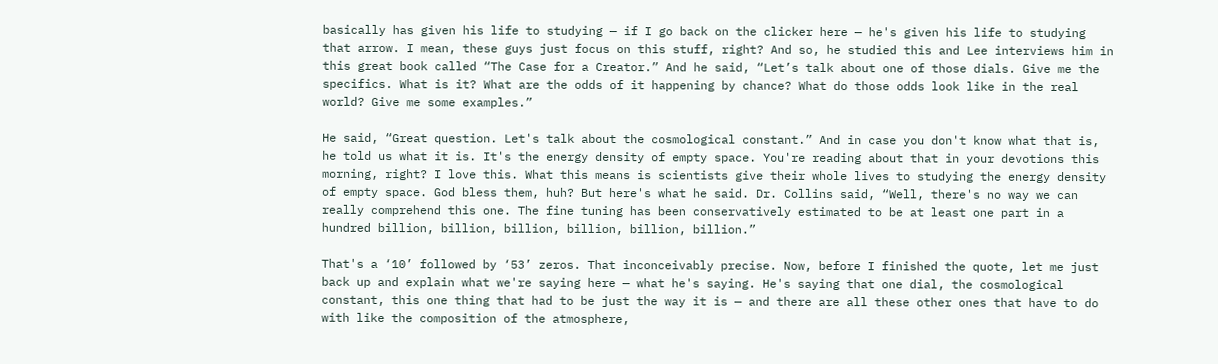basically has given his life to studying — if I go back on the clicker here — he's given his life to studying that arrow. I mean, these guys just focus on this stuff, right? And so, he studied this and Lee interviews him in this great book called “The Case for a Creator.” And he said, “Let’s talk about one of those dials. Give me the specifics. What is it? What are the odds of it happening by chance? What do those odds look like in the real world? Give me some examples.”

He said, “Great question. Let's talk about the cosmological constant.” And in case you don't know what that is, he told us what it is. It's the energy density of empty space. You're reading about that in your devotions this morning, right? I love this. What this means is scientists give their whole lives to studying the energy density of empty space. God bless them, huh? But here's what he said. Dr. Collins said, “Well, there's no way we can really comprehend this one. The fine tuning has been conservatively estimated to be at least one part in a hundred billion, billion, billion, billion, billion, billion.”

That's a ‘10’ followed by ‘53’ zeros. That inconceivably precise. Now, before I finished the quote, let me just back up and explain what we're saying here — what he's saying. He's saying that one dial, the cosmological constant, this one thing that had to be just the way it is — and there are all these other ones that have to do with like the composition of the atmosphere,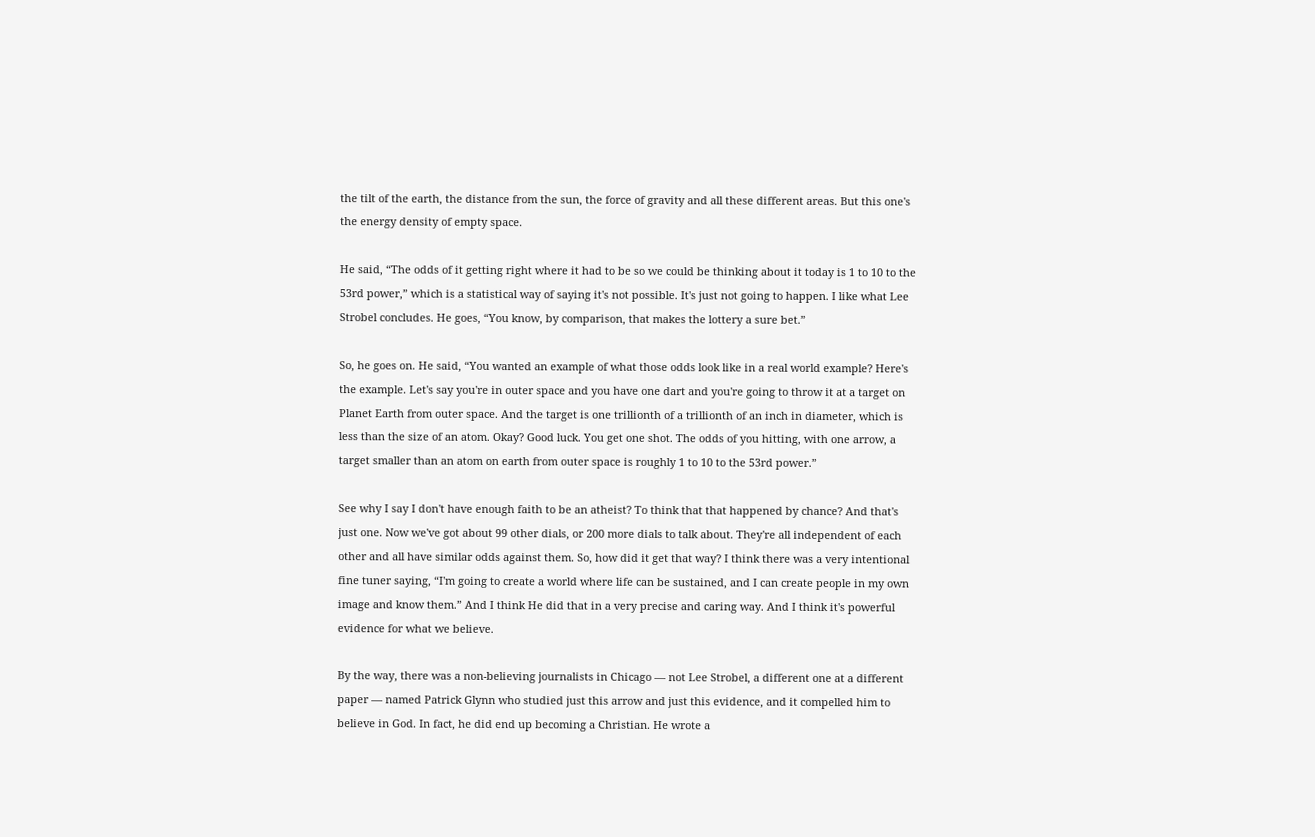the tilt of the earth, the distance from the sun, the force of gravity and all these different areas. But this one's the energy density of empty space.

He said, “The odds of it getting right where it had to be so we could be thinking about it today is 1 to 10 to the 53rd power,” which is a statistical way of saying it's not possible. It's just not going to happen. I like what Lee Strobel concludes. He goes, “You know, by comparison, that makes the lottery a sure bet.”

So, he goes on. He said, “You wanted an example of what those odds look like in a real world example? Here's the example. Let's say you're in outer space and you have one dart and you're going to throw it at a target on Planet Earth from outer space. And the target is one trillionth of a trillionth of an inch in diameter, which is less than the size of an atom. Okay? Good luck. You get one shot. The odds of you hitting, with one arrow, a target smaller than an atom on earth from outer space is roughly 1 to 10 to the 53rd power.”

See why I say I don't have enough faith to be an atheist? To think that that happened by chance? And that's just one. Now we've got about 99 other dials, or 200 more dials to talk about. They're all independent of each other and all have similar odds against them. So, how did it get that way? I think there was a very intentional fine tuner saying, “I'm going to create a world where life can be sustained, and I can create people in my own image and know them.” And I think He did that in a very precise and caring way. And I think it's powerful evidence for what we believe.

By the way, there was a non-believing journalists in Chicago — not Lee Strobel, a different one at a different paper — named Patrick Glynn who studied just this arrow and just this evidence, and it compelled him to believe in God. In fact, he did end up becoming a Christian. He wrote a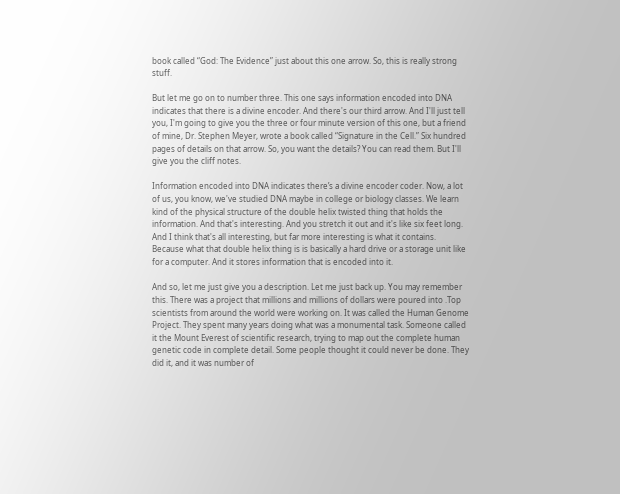book called “God: The Evidence” just about this one arrow. So, this is really strong stuff.

But let me go on to number three. This one says information encoded into DNA indicates that there is a divine encoder. And there's our third arrow. And I'll just tell you, I'm going to give you the three or four minute version of this one, but a friend of mine, Dr. Stephen Meyer, wrote a book called “Signature in the Cell.” Six hundred pages of details on that arrow. So, you want the details? You can read them. But I'll give you the cliff notes.

Information encoded into DNA indicates there’s a divine encoder coder. Now, a lot of us, you know, we've studied DNA maybe in college or biology classes. We learn kind of the physical structure of the double helix twisted thing that holds the information. And that's interesting. And you stretch it out and it's like six feet long. And I think that's all interesting, but far more interesting is what it contains. Because what that double helix thing is is basically a hard drive or a storage unit like for a computer. And it stores information that is encoded into it.

And so, let me just give you a description. Let me just back up. You may remember this. There was a project that millions and millions of dollars were poured into .Top scientists from around the world were working on. It was called the Human Genome Project. They spent many years doing what was a monumental task. Someone called it the Mount Everest of scientific research, trying to map out the complete human genetic code in complete detail. Some people thought it could never be done. They did it, and it was number of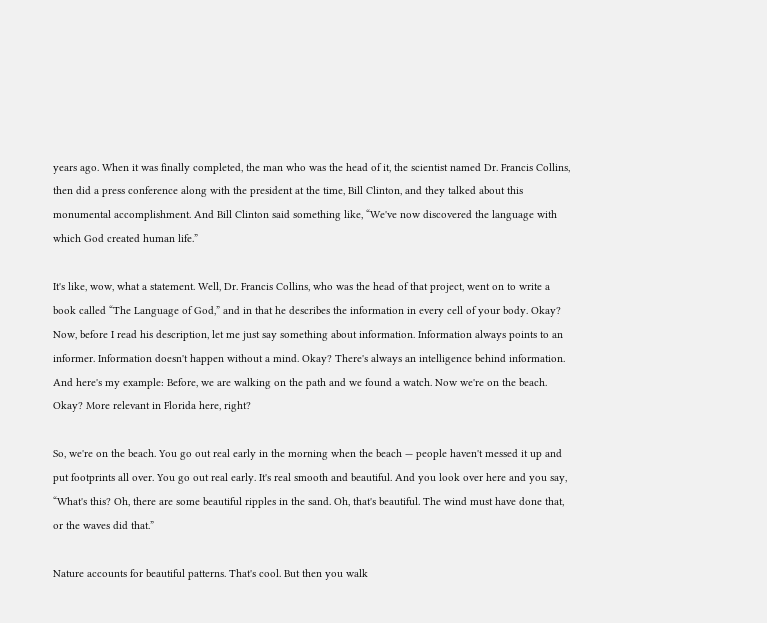years ago. When it was finally completed, the man who was the head of it, the scientist named Dr. Francis Collins, then did a press conference along with the president at the time, Bill Clinton, and they talked about this monumental accomplishment. And Bill Clinton said something like, “We've now discovered the language with which God created human life.”

It's like, wow, what a statement. Well, Dr. Francis Collins, who was the head of that project, went on to write a book called “The Language of God,” and in that he describes the information in every cell of your body. Okay? Now, before I read his description, let me just say something about information. Information always points to an informer. Information doesn't happen without a mind. Okay? There's always an intelligence behind information. And here's my example: Before, we are walking on the path and we found a watch. Now we're on the beach. Okay? More relevant in Florida here, right?

So, we're on the beach. You go out real early in the morning when the beach — people haven't messed it up and put footprints all over. You go out real early. It's real smooth and beautiful. And you look over here and you say, “What's this? Oh, there are some beautiful ripples in the sand. Oh, that's beautiful. The wind must have done that, or the waves did that.”

Nature accounts for beautiful patterns. That's cool. But then you walk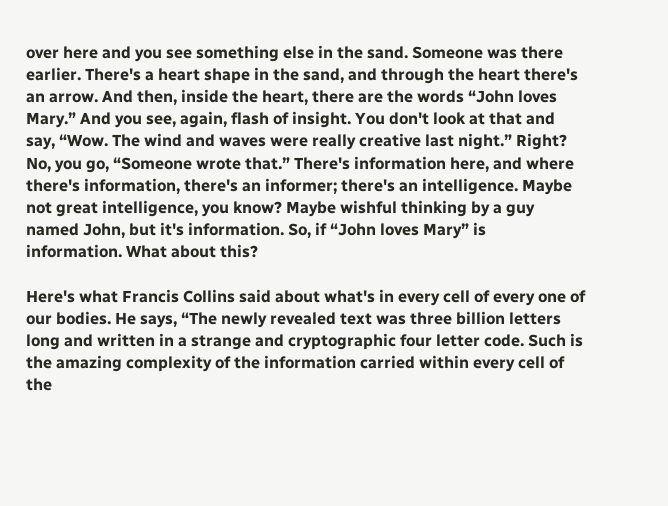over here and you see something else in the sand. Someone was there earlier. There's a heart shape in the sand, and through the heart there's an arrow. And then, inside the heart, there are the words “John loves Mary.” And you see, again, flash of insight. You don't look at that and say, “Wow. The wind and waves were really creative last night.” Right? No, you go, “Someone wrote that.” There's information here, and where there's information, there's an informer; there's an intelligence. Maybe not great intelligence, you know? Maybe wishful thinking by a guy named John, but it's information. So, if “John loves Mary” is information. What about this?

Here's what Francis Collins said about what's in every cell of every one of our bodies. He says, “The newly revealed text was three billion letters long and written in a strange and cryptographic four letter code. Such is the amazing complexity of the information carried within every cell of the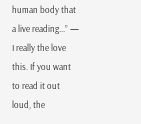human body that a live reading...” — I really the love this. If you want to read it out loud, the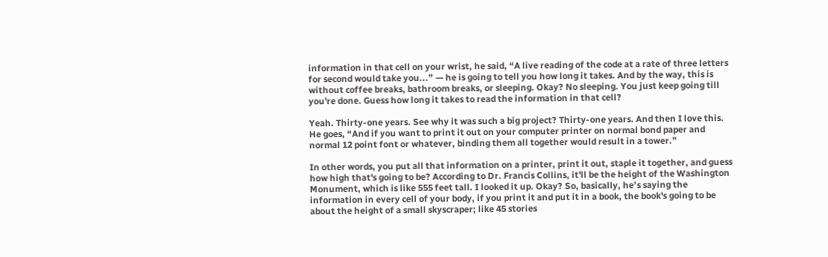information in that cell on your wrist, he said, “A live reading of the code at a rate of three letters for second would take you...” — he is going to tell you how long it takes. And by the way, this is without coffee breaks, bathroom breaks, or sleeping. Okay? No sleeping. You just keep going till you're done. Guess how long it takes to read the information in that cell?

Yeah. Thirty-one years. See why it was such a big project? Thirty-one years. And then I love this. He goes, “And if you want to print it out on your computer printer on normal bond paper and normal 12 point font or whatever, binding them all together would result in a tower.”

In other words, you put all that information on a printer, print it out, staple it together, and guess how high that's going to be? According to Dr. Francis Collins, it'll be the height of the Washington Monument, which is like 555 feet tall. I looked it up. Okay? So, basically, he’s saying the information in every cell of your body, if you print it and put it in a book, the book's going to be about the height of a small skyscraper; like 45 stories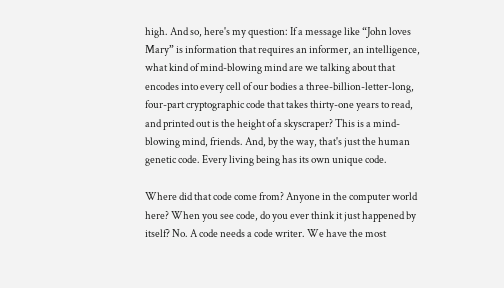high. And so, here's my question: If a message like “John loves Mary” is information that requires an informer, an intelligence, what kind of mind-blowing mind are we talking about that encodes into every cell of our bodies a three-billion-letter-long, four-part cryptographic code that takes thirty-one years to read, and printed out is the height of a skyscraper? This is a mind-blowing mind, friends. And, by the way, that's just the human genetic code. Every living being has its own unique code.

Where did that code come from? Anyone in the computer world here? When you see code, do you ever think it just happened by itself? No. A code needs a code writer. We have the most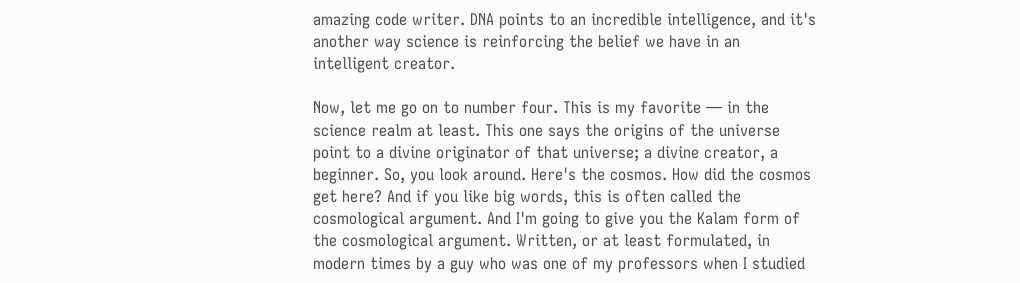amazing code writer. DNA points to an incredible intelligence, and it's another way science is reinforcing the belief we have in an intelligent creator.

Now, let me go on to number four. This is my favorite — in the science realm at least. This one says the origins of the universe point to a divine originator of that universe; a divine creator, a beginner. So, you look around. Here's the cosmos. How did the cosmos get here? And if you like big words, this is often called the cosmological argument. And I'm going to give you the Kalam form of the cosmological argument. Written, or at least formulated, in modern times by a guy who was one of my professors when I studied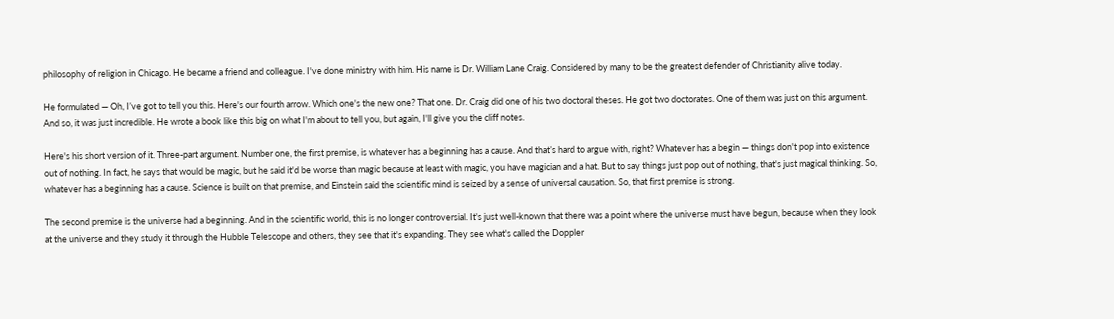philosophy of religion in Chicago. He became a friend and colleague. I've done ministry with him. His name is Dr. William Lane Craig. Considered by many to be the greatest defender of Christianity alive today.

He formulated — Oh, I’ve got to tell you this. Here's our fourth arrow. Which one's the new one? That one. Dr. Craig did one of his two doctoral theses. He got two doctorates. One of them was just on this argument. And so, it was just incredible. He wrote a book like this big on what I'm about to tell you, but again, I'll give you the cliff notes.

Here's his short version of it. Three-part argument. Number one, the first premise, is whatever has a beginning has a cause. And that’s hard to argue with, right? Whatever has a begin — things don't pop into existence out of nothing. In fact, he says that would be magic, but he said it'd be worse than magic because at least with magic, you have magician and a hat. But to say things just pop out of nothing, that's just magical thinking. So, whatever has a beginning has a cause. Science is built on that premise, and Einstein said the scientific mind is seized by a sense of universal causation. So, that first premise is strong.

The second premise is the universe had a beginning. And in the scientific world, this is no longer controversial. It's just well-known that there was a point where the universe must have begun, because when they look at the universe and they study it through the Hubble Telescope and others, they see that it's expanding. They see what's called the Doppler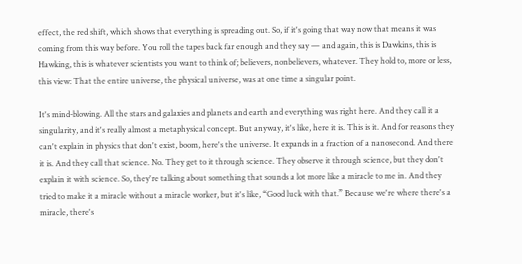effect, the red shift, which shows that everything is spreading out. So, if it's going that way now that means it was coming from this way before. You roll the tapes back far enough and they say — and again, this is Dawkins, this is Hawking, this is whatever scientists you want to think of; believers, nonbelievers, whatever. They hold to, more or less, this view: That the entire universe, the physical universe, was at one time a singular point.

It's mind-blowing. All the stars and galaxies and planets and earth and everything was right here. And they call it a singularity, and it's really almost a metaphysical concept. But anyway, it's like, here it is. This is it. And for reasons they can't explain in physics that don't exist, boom, here's the universe. It expands in a fraction of a nanosecond. And there it is. And they call that science. No. They get to it through science. They observe it through science, but they don't explain it with science. So, they're talking about something that sounds a lot more like a miracle to me in. And they tried to make it a miracle without a miracle worker, but it's like, “Good luck with that.” Because we're where there's a miracle, there's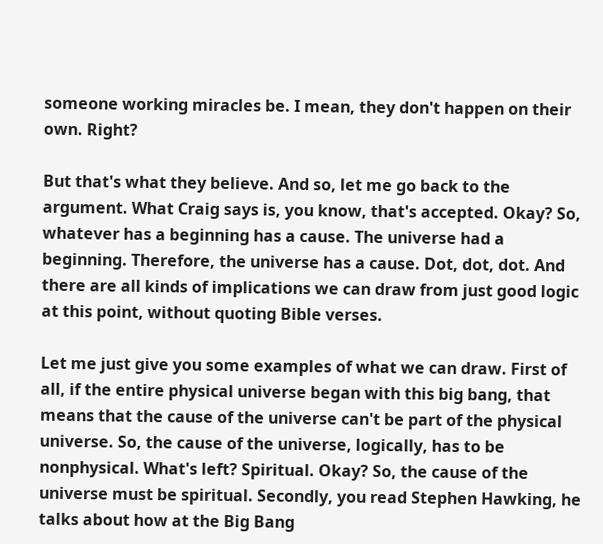someone working miracles be. I mean, they don't happen on their own. Right?

But that's what they believe. And so, let me go back to the argument. What Craig says is, you know, that's accepted. Okay? So, whatever has a beginning has a cause. The universe had a beginning. Therefore, the universe has a cause. Dot, dot, dot. And there are all kinds of implications we can draw from just good logic at this point, without quoting Bible verses.

Let me just give you some examples of what we can draw. First of all, if the entire physical universe began with this big bang, that means that the cause of the universe can't be part of the physical universe. So, the cause of the universe, logically, has to be nonphysical. What's left? Spiritual. Okay? So, the cause of the universe must be spiritual. Secondly, you read Stephen Hawking, he talks about how at the Big Bang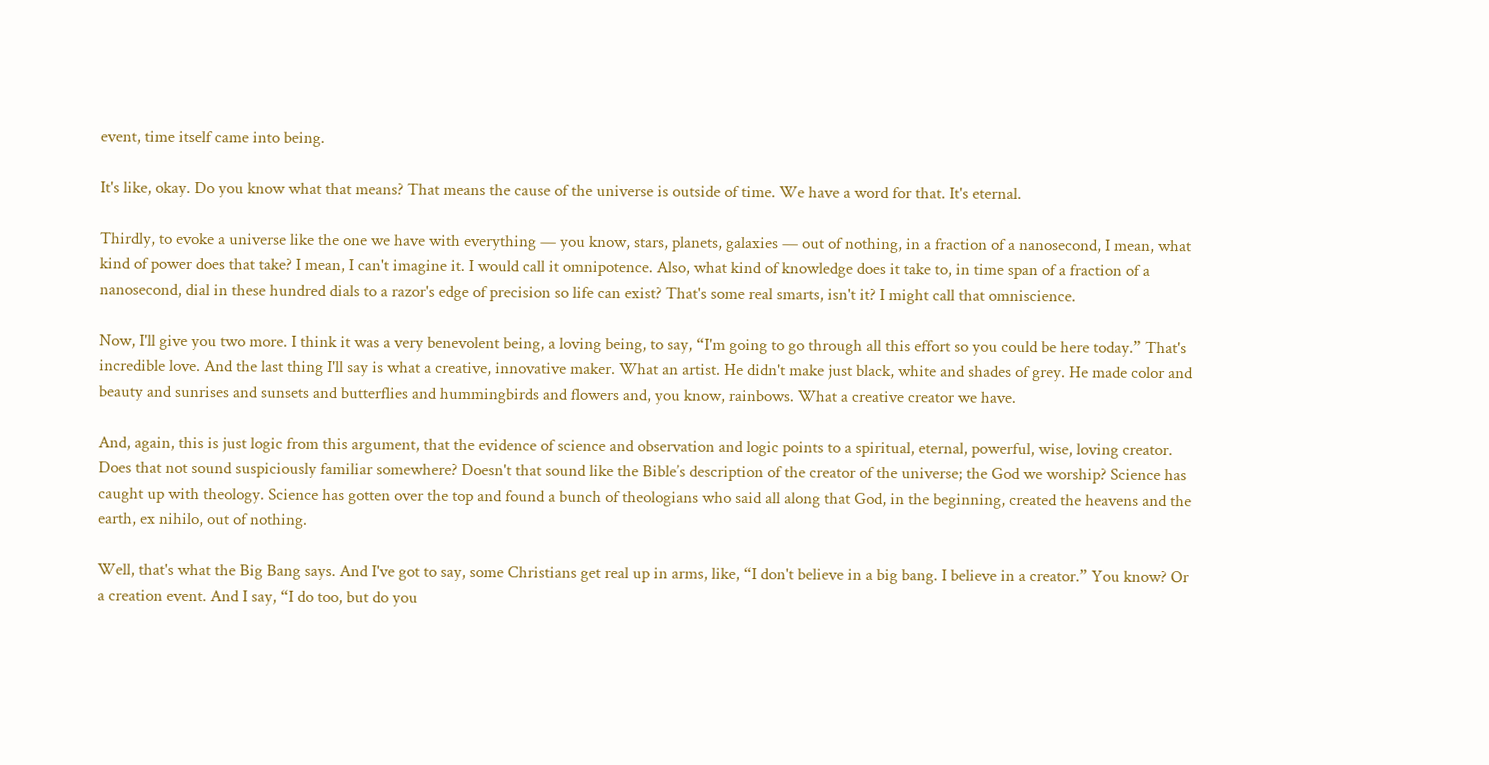event, time itself came into being.

It's like, okay. Do you know what that means? That means the cause of the universe is outside of time. We have a word for that. It's eternal.

Thirdly, to evoke a universe like the one we have with everything — you know, stars, planets, galaxies — out of nothing, in a fraction of a nanosecond, I mean, what kind of power does that take? I mean, I can't imagine it. I would call it omnipotence. Also, what kind of knowledge does it take to, in time span of a fraction of a nanosecond, dial in these hundred dials to a razor's edge of precision so life can exist? That's some real smarts, isn't it? I might call that omniscience.

Now, I'll give you two more. I think it was a very benevolent being, a loving being, to say, “I'm going to go through all this effort so you could be here today.” That's incredible love. And the last thing I'll say is what a creative, innovative maker. What an artist. He didn't make just black, white and shades of grey. He made color and beauty and sunrises and sunsets and butterflies and hummingbirds and flowers and, you know, rainbows. What a creative creator we have.

And, again, this is just logic from this argument, that the evidence of science and observation and logic points to a spiritual, eternal, powerful, wise, loving creator. Does that not sound suspiciously familiar somewhere? Doesn't that sound like the Bible’s description of the creator of the universe; the God we worship? Science has caught up with theology. Science has gotten over the top and found a bunch of theologians who said all along that God, in the beginning, created the heavens and the earth, ex nihilo, out of nothing.

Well, that's what the Big Bang says. And I've got to say, some Christians get real up in arms, like, “I don't believe in a big bang. I believe in a creator.” You know? Or a creation event. And I say, “I do too, but do you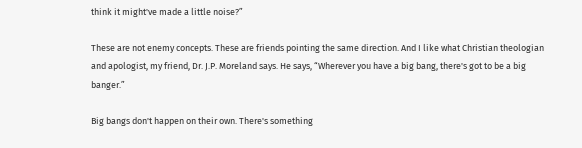think it might've made a little noise?”

These are not enemy concepts. These are friends pointing the same direction. And I like what Christian theologian and apologist, my friend, Dr. J.P. Moreland says. He says, “Wherever you have a big bang, there's got to be a big banger.”

Big bangs don't happen on their own. There's something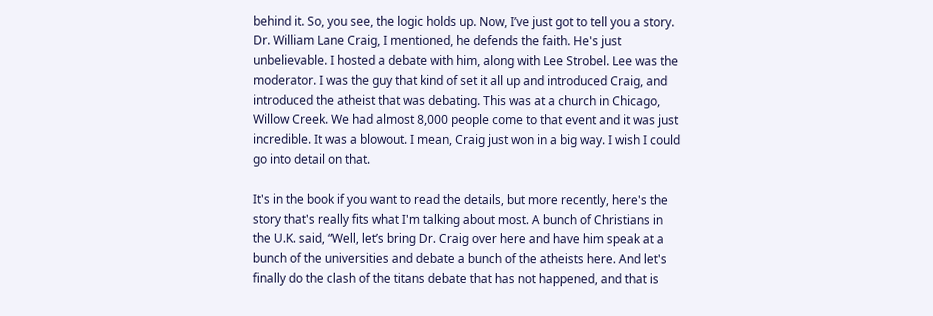behind it. So, you see, the logic holds up. Now, I’ve just got to tell you a story. Dr. William Lane Craig, I mentioned, he defends the faith. He's just unbelievable. I hosted a debate with him, along with Lee Strobel. Lee was the moderator. I was the guy that kind of set it all up and introduced Craig, and introduced the atheist that was debating. This was at a church in Chicago, Willow Creek. We had almost 8,000 people come to that event and it was just incredible. It was a blowout. I mean, Craig just won in a big way. I wish I could go into detail on that.

It's in the book if you want to read the details, but more recently, here's the story that's really fits what I'm talking about most. A bunch of Christians in the U.K. said, “Well, let’s bring Dr. Craig over here and have him speak at a bunch of the universities and debate a bunch of the atheists here. And let's finally do the clash of the titans debate that has not happened, and that is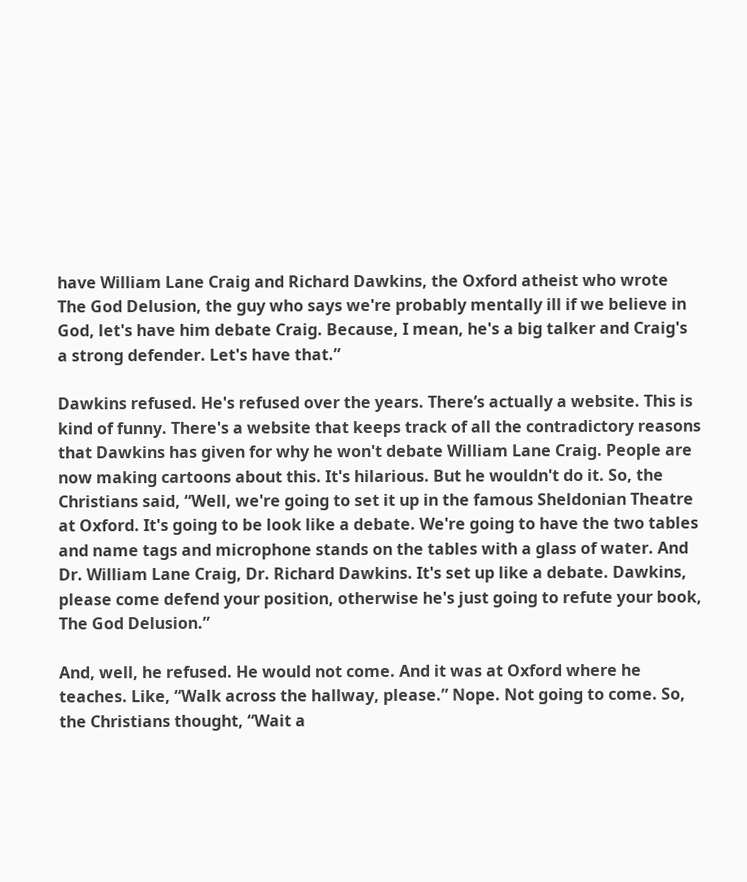have William Lane Craig and Richard Dawkins, the Oxford atheist who wrote The God Delusion, the guy who says we're probably mentally ill if we believe in God, let's have him debate Craig. Because, I mean, he's a big talker and Craig's a strong defender. Let's have that.”

Dawkins refused. He's refused over the years. There’s actually a website. This is kind of funny. There's a website that keeps track of all the contradictory reasons that Dawkins has given for why he won't debate William Lane Craig. People are now making cartoons about this. It's hilarious. But he wouldn't do it. So, the Christians said, “Well, we're going to set it up in the famous Sheldonian Theatre at Oxford. It's going to be look like a debate. We're going to have the two tables and name tags and microphone stands on the tables with a glass of water. And Dr. William Lane Craig, Dr. Richard Dawkins. It's set up like a debate. Dawkins, please come defend your position, otherwise he's just going to refute your book, The God Delusion.”

And, well, he refused. He would not come. And it was at Oxford where he teaches. Like, “Walk across the hallway, please.” Nope. Not going to come. So, the Christians thought, “Wait a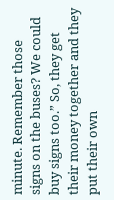minute. Remember those signs on the buses? We could buy signs too.” So, they get their money together and they put their own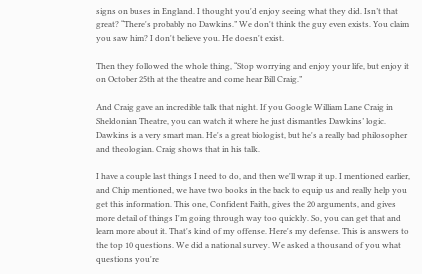signs on buses in England. I thought you'd enjoy seeing what they did. Isn’t that great? “There's probably no Dawkins.” We don't think the guy even exists. You claim you saw him? I don't believe you. He doesn't exist.

Then they followed the whole thing, “Stop worrying and enjoy your life, but enjoy it on October 25th at the theatre and come hear Bill Craig.”

And Craig gave an incredible talk that night. If you Google William Lane Craig in Sheldonian Theatre, you can watch it where he just dismantles Dawkins’ logic. Dawkins is a very smart man. He's a great biologist, but he's a really bad philosopher and theologian. Craig shows that in his talk.

I have a couple last things I need to do, and then we'll wrap it up. I mentioned earlier, and Chip mentioned, we have two books in the back to equip us and really help you get this information. This one, Confident Faith, gives the 20 arguments, and gives more detail of things I'm going through way too quickly. So, you can get that and learn more about it. That's kind of my offense. Here's my defense. This is answers to the top 10 questions. We did a national survey. We asked a thousand of you what questions you're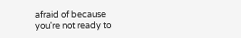afraid of because you're not ready to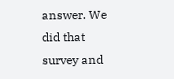answer. We did that survey and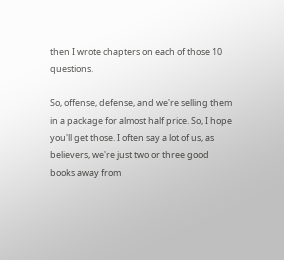then I wrote chapters on each of those 10 questions.

So, offense, defense, and we're selling them in a package for almost half price. So, I hope you'll get those. I often say a lot of us, as believers, we're just two or three good books away from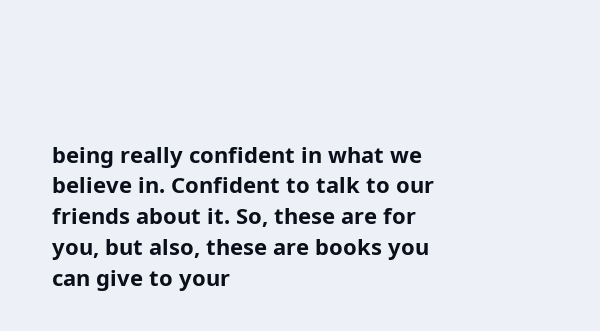being really confident in what we believe in. Confident to talk to our friends about it. So, these are for you, but also, these are books you can give to your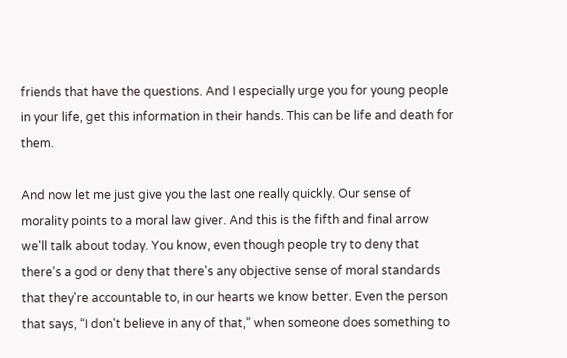friends that have the questions. And I especially urge you for young people in your life, get this information in their hands. This can be life and death for them.

And now let me just give you the last one really quickly. Our sense of morality points to a moral law giver. And this is the fifth and final arrow we'll talk about today. You know, even though people try to deny that there's a god or deny that there's any objective sense of moral standards that they're accountable to, in our hearts we know better. Even the person that says, “I don't believe in any of that,” when someone does something to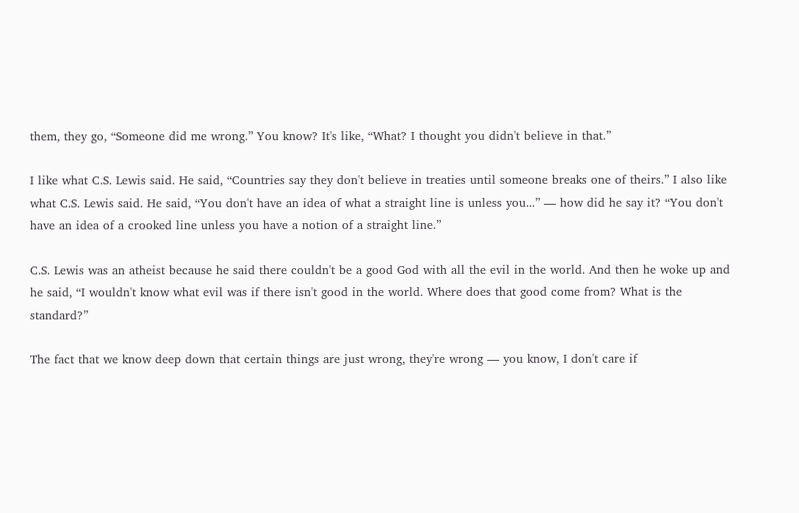them, they go, “Someone did me wrong.” You know? It's like, “What? I thought you didn't believe in that.”

I like what C.S. Lewis said. He said, “Countries say they don't believe in treaties until someone breaks one of theirs.” I also like what C.S. Lewis said. He said, “You don't have an idea of what a straight line is unless you...” — how did he say it? “You don't have an idea of a crooked line unless you have a notion of a straight line.”

C.S. Lewis was an atheist because he said there couldn't be a good God with all the evil in the world. And then he woke up and he said, “I wouldn't know what evil was if there isn't good in the world. Where does that good come from? What is the standard?”

The fact that we know deep down that certain things are just wrong, they're wrong — you know, I don't care if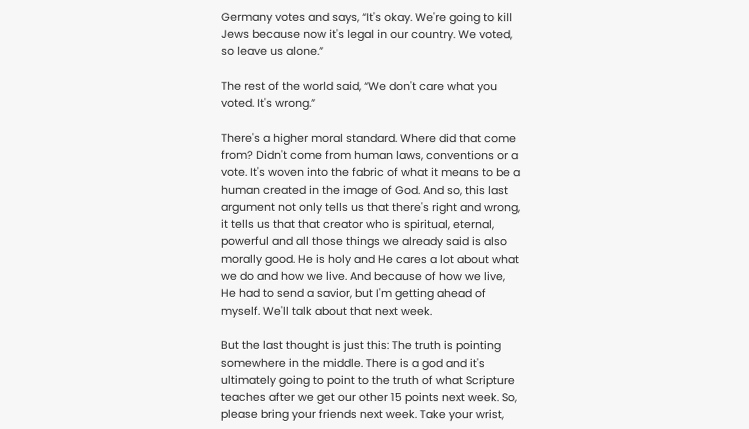Germany votes and says, “It's okay. We're going to kill Jews because now it's legal in our country. We voted, so leave us alone.”

The rest of the world said, “We don't care what you voted. It's wrong.”

There's a higher moral standard. Where did that come from? Didn't come from human laws, conventions or a vote. It's woven into the fabric of what it means to be a human created in the image of God. And so, this last argument not only tells us that there's right and wrong, it tells us that that creator who is spiritual, eternal, powerful and all those things we already said is also morally good. He is holy and He cares a lot about what we do and how we live. And because of how we live, He had to send a savior, but I'm getting ahead of myself. We'll talk about that next week.

But the last thought is just this: The truth is pointing somewhere in the middle. There is a god and it's ultimately going to point to the truth of what Scripture teaches after we get our other 15 points next week. So, please bring your friends next week. Take your wrist,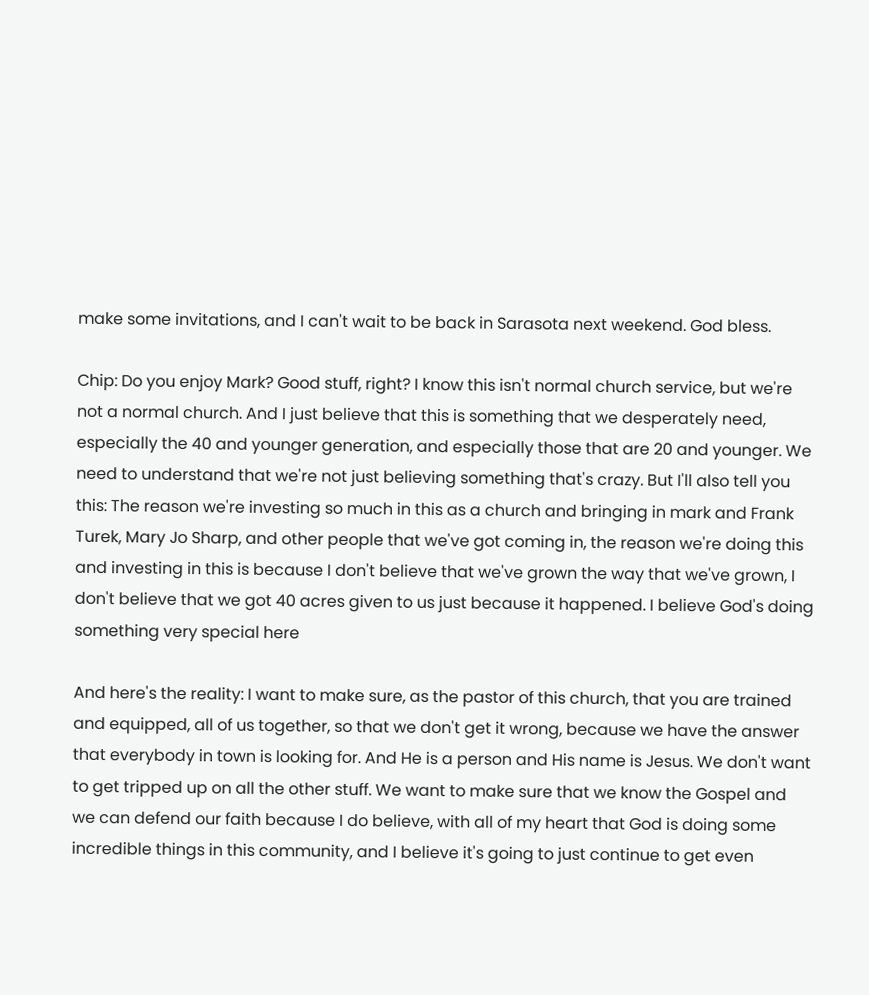make some invitations, and I can't wait to be back in Sarasota next weekend. God bless.

Chip: Do you enjoy Mark? Good stuff, right? I know this isn't normal church service, but we're not a normal church. And I just believe that this is something that we desperately need, especially the 40 and younger generation, and especially those that are 20 and younger. We need to understand that we're not just believing something that's crazy. But I'll also tell you this: The reason we're investing so much in this as a church and bringing in mark and Frank Turek, Mary Jo Sharp, and other people that we've got coming in, the reason we're doing this and investing in this is because I don't believe that we've grown the way that we've grown, I don't believe that we got 40 acres given to us just because it happened. I believe God's doing something very special here

And here's the reality: I want to make sure, as the pastor of this church, that you are trained and equipped, all of us together, so that we don't get it wrong, because we have the answer that everybody in town is looking for. And He is a person and His name is Jesus. We don't want to get tripped up on all the other stuff. We want to make sure that we know the Gospel and we can defend our faith because I do believe, with all of my heart that God is doing some incredible things in this community, and I believe it's going to just continue to get even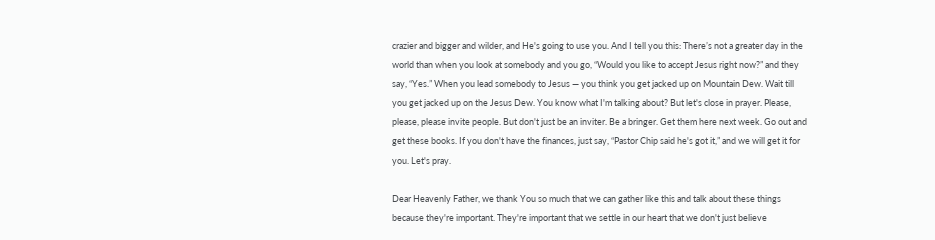crazier and bigger and wilder, and He's going to use you. And I tell you this: There’s not a greater day in the world than when you look at somebody and you go, “Would you like to accept Jesus right now?” and they say, “Yes.” When you lead somebody to Jesus — you think you get jacked up on Mountain Dew. Wait till you get jacked up on the Jesus Dew. You know what I'm talking about? But let's close in prayer. Please, please, please invite people. But don't just be an inviter. Be a bringer. Get them here next week. Go out and get these books. If you don't have the finances, just say, “Pastor Chip said he's got it,” and we will get it for you. Let's pray.

Dear Heavenly Father, we thank You so much that we can gather like this and talk about these things because they're important. They're important that we settle in our heart that we don't just believe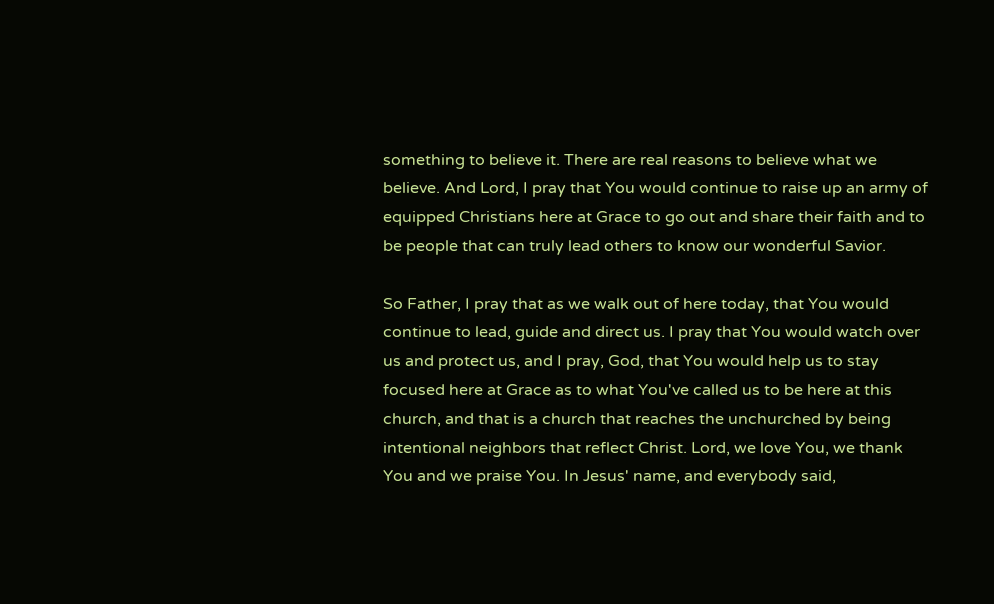something to believe it. There are real reasons to believe what we believe. And Lord, I pray that You would continue to raise up an army of equipped Christians here at Grace to go out and share their faith and to be people that can truly lead others to know our wonderful Savior.

So Father, I pray that as we walk out of here today, that You would continue to lead, guide and direct us. I pray that You would watch over us and protect us, and I pray, God, that You would help us to stay focused here at Grace as to what You've called us to be here at this church, and that is a church that reaches the unchurched by being intentional neighbors that reflect Christ. Lord, we love You, we thank You and we praise You. In Jesus' name, and everybody said,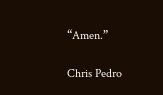“Amen.”

Chris Pedro